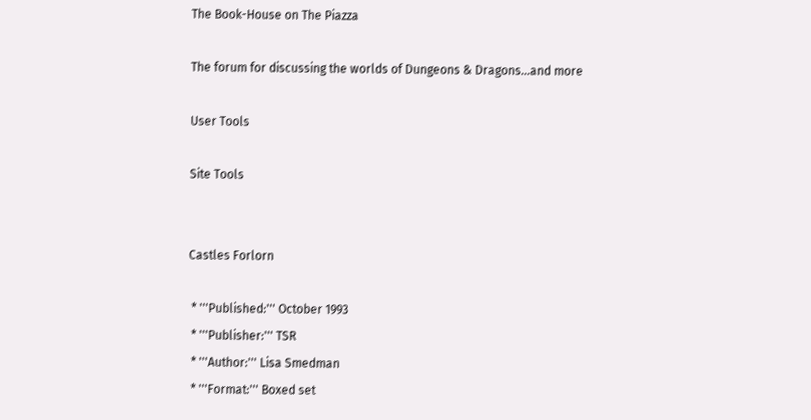The Book-House on The Piazza

The forum for discussing the worlds of Dungeons & Dragons...and more

User Tools

Site Tools


Castles Forlorn

 * '''Published:''' October 1993
 * '''Publisher:''' TSR
 * '''Author:''' Lisa Smedman
 * '''Format:''' Boxed set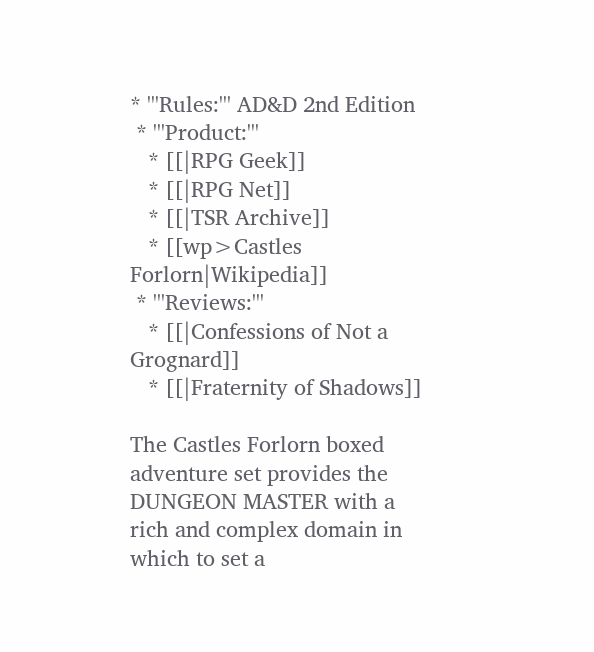* '''Rules:''' AD&D 2nd Edition
 * '''Product:'''
   * [[|RPG Geek]]
   * [[|RPG Net]]
   * [[|TSR Archive]]
   * [[wp>Castles Forlorn|Wikipedia]]
 * '''Reviews:'''
   * [[|Confessions of Not a Grognard]]
   * [[|Fraternity of Shadows]]

The Castles Forlorn boxed adventure set provides the DUNGEON MASTER with a rich and complex domain in which to set a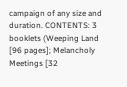campaign of any size and duration. CONTENTS: 3 booklets (Weeping Land [96 pages]; Melancholy Meetings [32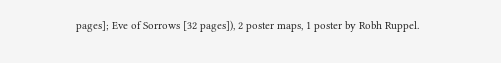pages]; Eve of Sorrows [32 pages]), 2 poster maps, 1 poster by Robh Ruppel.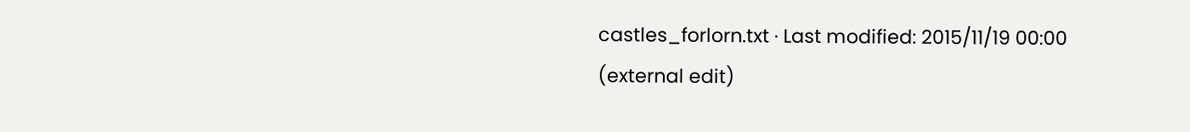castles_forlorn.txt · Last modified: 2015/11/19 00:00 (external edit)